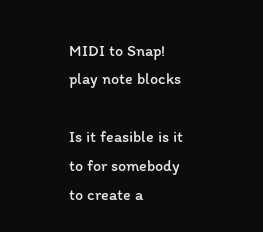MIDI to Snap! play note blocks

Is it feasible is it to for somebody to create a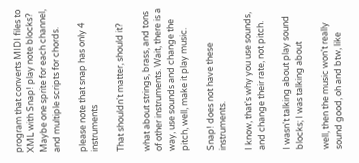program that converts MIDI files to XML with Snap! play note blocks? Maybe one sprite for each channel, and multiple scripts for chords.

please note that snap has only 4 instruments

That shouldn't matter, should it?

what about strings, brass, and tons of other instruments. Wait, there is a way, use sounds and change the pitch, well, make it play music.

Snap! does not have these instruments.

I know, that's why you use sounds, and change their rate, not pitch.

I wasn't talking about play sound blocks; I was talking about

well, then the music won't really sound good, oh and btw, like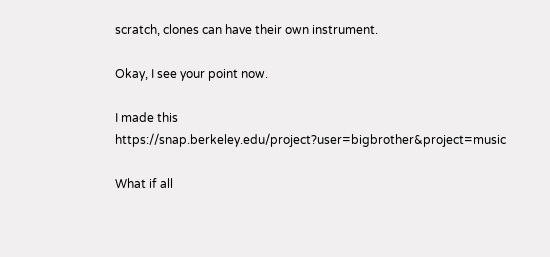scratch, clones can have their own instrument.

Okay, I see your point now.

I made this https://snap.berkeley.edu/project?user=bigbrother&project=music

What if all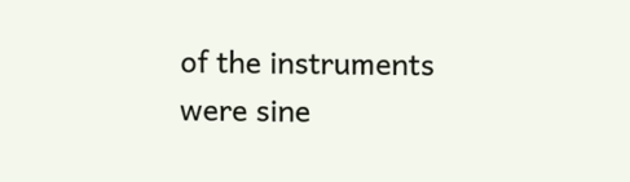of the instruments were sine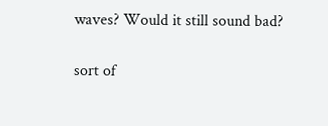waves? Would it still sound bad?

sort of